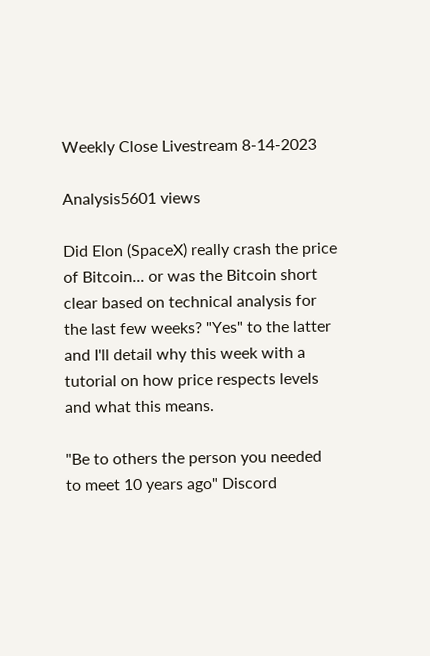Weekly Close Livestream 8-14-2023

Analysis5601 views

Did Elon (SpaceX) really crash the price of Bitcoin... or was the Bitcoin short clear based on technical analysis for the last few weeks? "Yes" to the latter and I'll detail why this week with a tutorial on how price respects levels and what this means.

"Be to others the person you needed to meet 10 years ago" Discord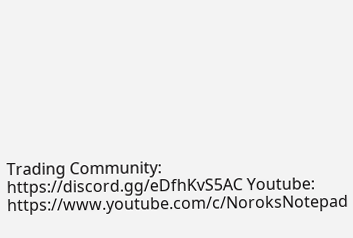Trading Community: https://discord.gg/eDfhKvS5AC Youtube: https://www.youtube.com/c/NoroksNotepad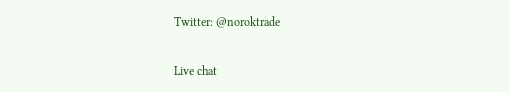Twitter: @noroktrade


Live chat